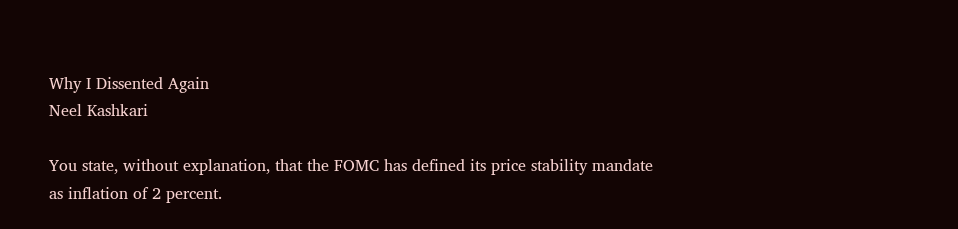Why I Dissented Again
Neel Kashkari

You state, without explanation, that the FOMC has defined its price stability mandate as inflation of 2 percent.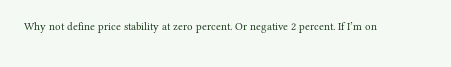Why not define price stability at zero percent. Or negative 2 percent. If I’m on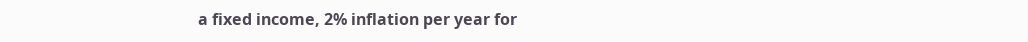a fixed income, 2% inflation per year for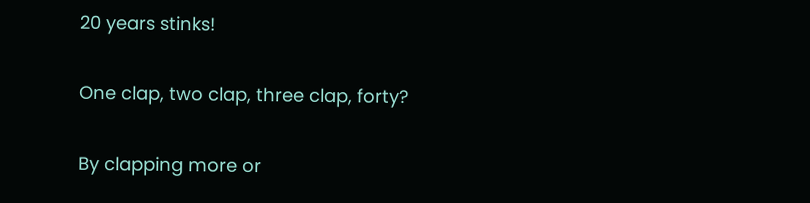20 years stinks!

One clap, two clap, three clap, forty?

By clapping more or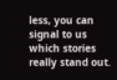less, you can signal to us which stories really stand out.